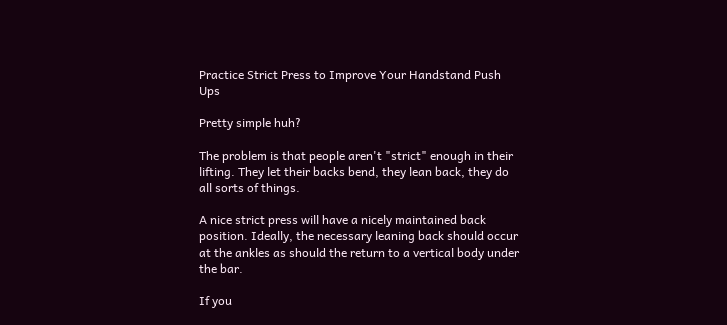Practice Strict Press to Improve Your Handstand Push Ups

Pretty simple huh?

The problem is that people aren't "strict" enough in their lifting. They let their backs bend, they lean back, they do all sorts of things.

A nice strict press will have a nicely maintained back position. Ideally, the necessary leaning back should occur at the ankles as should the return to a vertical body under the bar.

If you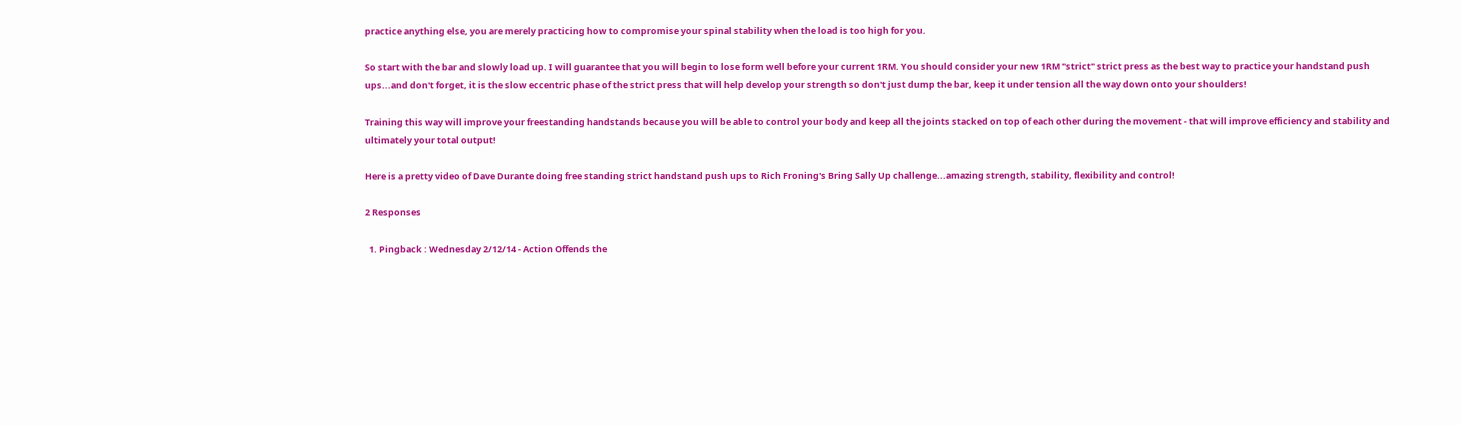practice anything else, you are merely practicing how to compromise your spinal stability when the load is too high for you.

So start with the bar and slowly load up. I will guarantee that you will begin to lose form well before your current 1RM. You should consider your new 1RM "strict" strict press as the best way to practice your handstand push ups...and don't forget, it is the slow eccentric phase of the strict press that will help develop your strength so don't just dump the bar, keep it under tension all the way down onto your shoulders!

Training this way will improve your freestanding handstands because you will be able to control your body and keep all the joints stacked on top of each other during the movement - that will improve efficiency and stability and ultimately your total output!

Here is a pretty video of Dave Durante doing free standing strict handstand push ups to Rich Froning's Bring Sally Up challenge...amazing strength, stability, flexibility and control!

2 Responses

  1. Pingback : Wednesday 2/12/14 - Action Offends the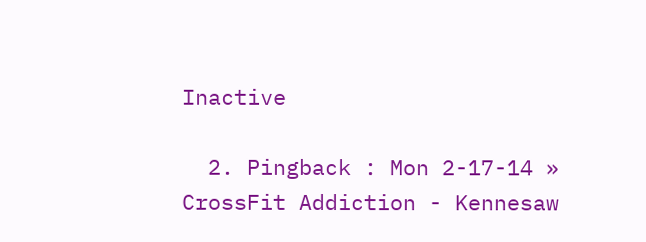Inactive

  2. Pingback : Mon 2-17-14 » CrossFit Addiction - Kennesaw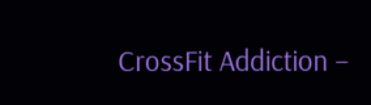CrossFit Addiction –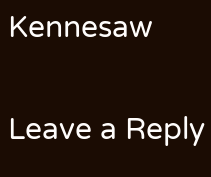Kennesaw

Leave a Reply